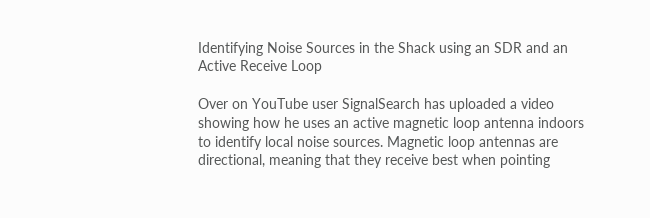Identifying Noise Sources in the Shack using an SDR and an Active Receive Loop

Over on YouTube user SignalSearch has uploaded a video showing how he uses an active magnetic loop antenna indoors to identify local noise sources. Magnetic loop antennas are directional, meaning that they receive best when pointing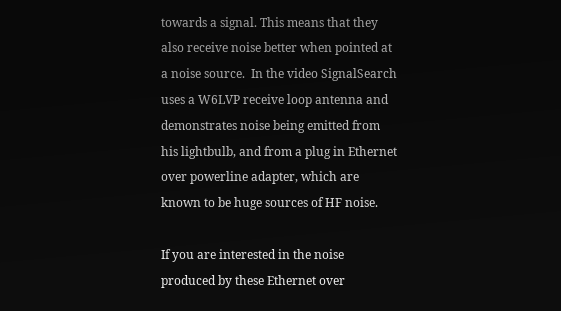towards a signal. This means that they also receive noise better when pointed at a noise source.  In the video SignalSearch uses a W6LVP receive loop antenna and demonstrates noise being emitted from his lightbulb, and from a plug in Ethernet over powerline adapter, which are known to be huge sources of HF noise.

If you are interested in the noise produced by these Ethernet over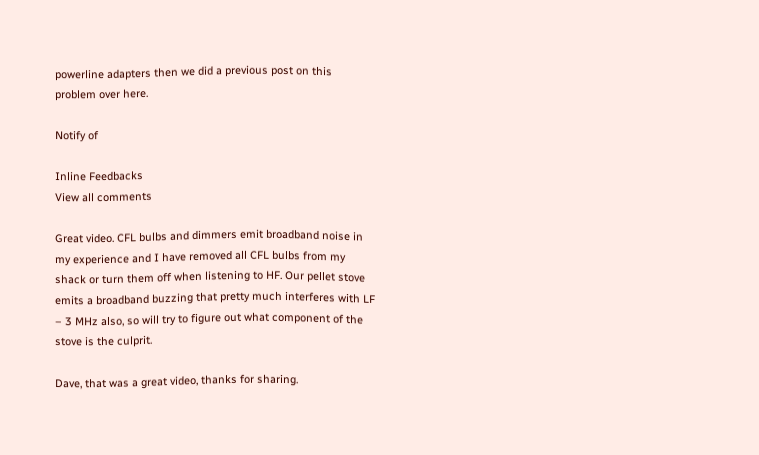powerline adapters then we did a previous post on this problem over here.

Notify of

Inline Feedbacks
View all comments

Great video. CFL bulbs and dimmers emit broadband noise in my experience and I have removed all CFL bulbs from my shack or turn them off when listening to HF. Our pellet stove emits a broadband buzzing that pretty much interferes with LF – 3 MHz also, so will try to figure out what component of the stove is the culprit.

Dave, that was a great video, thanks for sharing.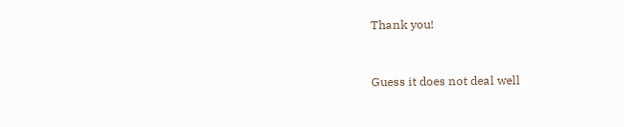Thank you!


Guess it does not deal well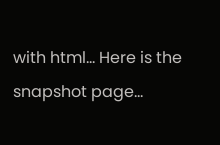with html… Here is the snapshot page…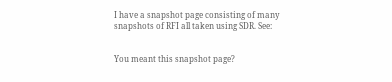I have a snapshot page consisting of many snapshots of RFI all taken using SDR. See:


You meant this snapshot page?